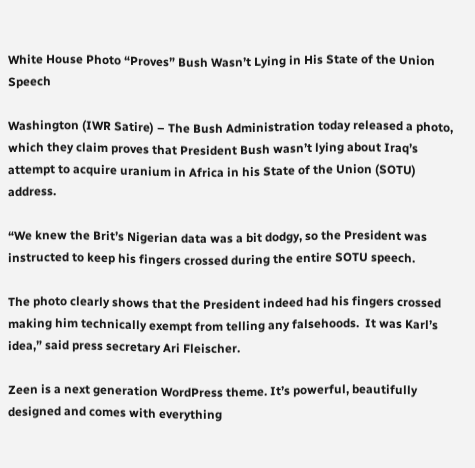White House Photo “Proves” Bush Wasn’t Lying in His State of the Union Speech

Washington (IWR Satire) – The Bush Administration today released a photo, which they claim proves that President Bush wasn’t lying about Iraq’s attempt to acquire uranium in Africa in his State of the Union (SOTU) address.

“We knew the Brit’s Nigerian data was a bit dodgy, so the President was instructed to keep his fingers crossed during the entire SOTU speech.

The photo clearly shows that the President indeed had his fingers crossed making him technically exempt from telling any falsehoods.  It was Karl’s idea,” said press secretary Ari Fleischer.

Zeen is a next generation WordPress theme. It’s powerful, beautifully designed and comes with everything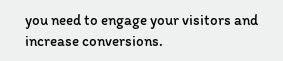you need to engage your visitors and increase conversions.